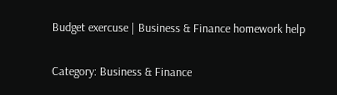Budget exercuse | Business & Finance homework help

Category: Business & Finance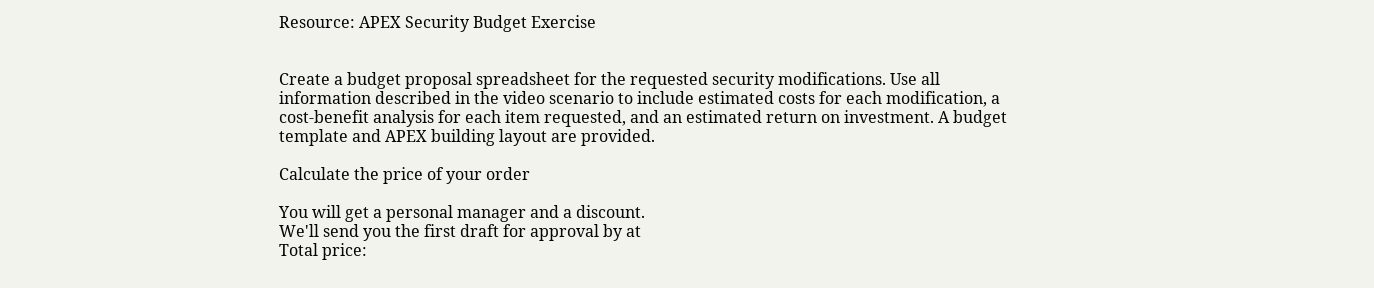Resource: APEX Security Budget Exercise


Create a budget proposal spreadsheet for the requested security modifications. Use all information described in the video scenario to include estimated costs for each modification, a cost-benefit analysis for each item requested, and an estimated return on investment. A budget template and APEX building layout are provided.

Calculate the price of your order

You will get a personal manager and a discount.
We'll send you the first draft for approval by at
Total price: